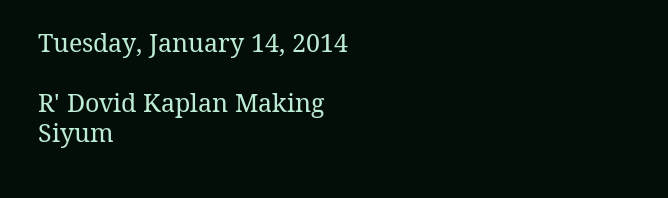Tuesday, January 14, 2014

R' Dovid Kaplan Making Siyum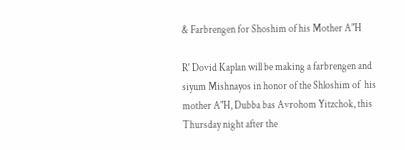& Farbrengen for Shoshim of his Mother A"H

R' Dovid Kaplan will be making a farbrengen and siyum Mishnayos in honor of the Shloshim of  his mother A"H, Dubba bas Avrohom Yitzchok, this Thursday night after the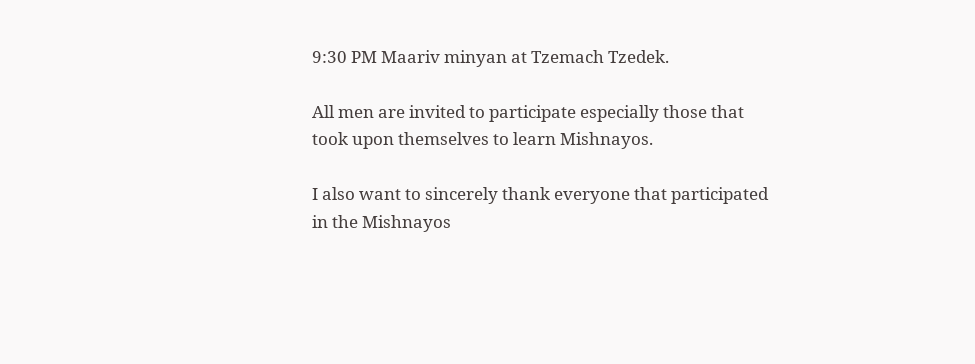9:30 PM Maariv minyan at Tzemach Tzedek.

All men are invited to participate especially those that took upon themselves to learn Mishnayos.

I also want to sincerely thank everyone that participated in the Mishnayos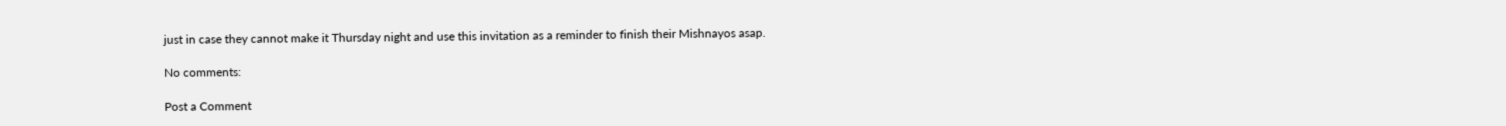just in case they cannot make it Thursday night and use this invitation as a reminder to finish their Mishnayos asap.

No comments:

Post a Comment